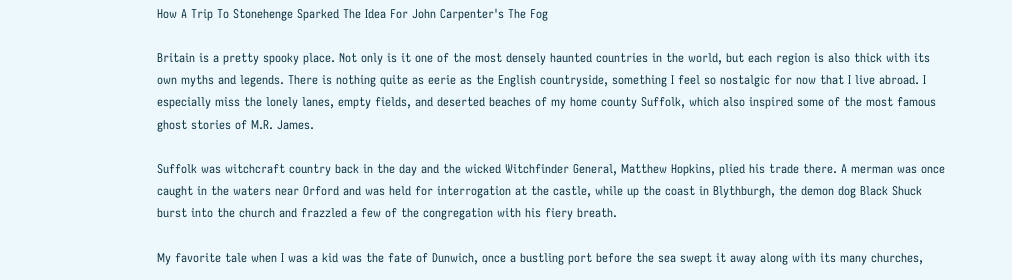How A Trip To Stonehenge Sparked The Idea For John Carpenter's The Fog

Britain is a pretty spooky place. Not only is it one of the most densely haunted countries in the world, but each region is also thick with its own myths and legends. There is nothing quite as eerie as the English countryside, something I feel so nostalgic for now that I live abroad. I especially miss the lonely lanes, empty fields, and deserted beaches of my home county Suffolk, which also inspired some of the most famous ghost stories of M.R. James.

Suffolk was witchcraft country back in the day and the wicked Witchfinder General, Matthew Hopkins, plied his trade there. A merman was once caught in the waters near Orford and was held for interrogation at the castle, while up the coast in Blythburgh, the demon dog Black Shuck burst into the church and frazzled a few of the congregation with his fiery breath.

My favorite tale when I was a kid was the fate of Dunwich, once a bustling port before the sea swept it away along with its many churches,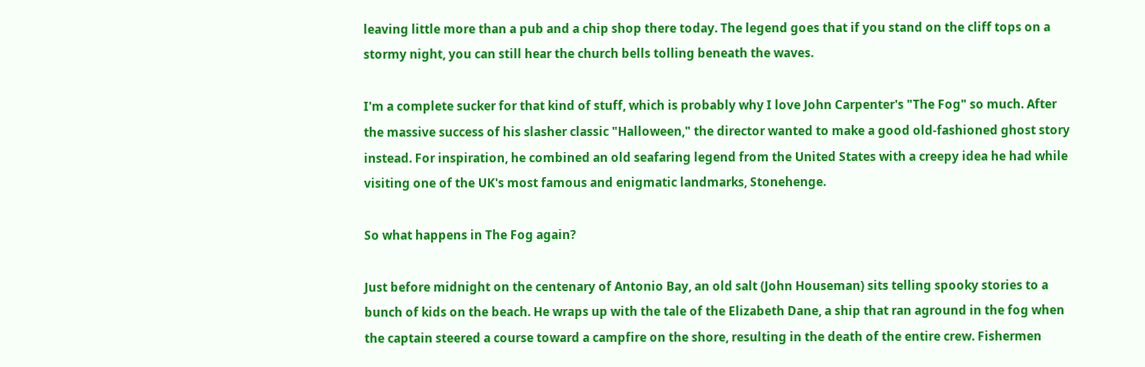leaving little more than a pub and a chip shop there today. The legend goes that if you stand on the cliff tops on a stormy night, you can still hear the church bells tolling beneath the waves.

I'm a complete sucker for that kind of stuff, which is probably why I love John Carpenter's "The Fog" so much. After the massive success of his slasher classic "Halloween," the director wanted to make a good old-fashioned ghost story instead. For inspiration, he combined an old seafaring legend from the United States with a creepy idea he had while visiting one of the UK's most famous and enigmatic landmarks, Stonehenge.

So what happens in The Fog again?

Just before midnight on the centenary of Antonio Bay, an old salt (John Houseman) sits telling spooky stories to a bunch of kids on the beach. He wraps up with the tale of the Elizabeth Dane, a ship that ran aground in the fog when the captain steered a course toward a campfire on the shore, resulting in the death of the entire crew. Fishermen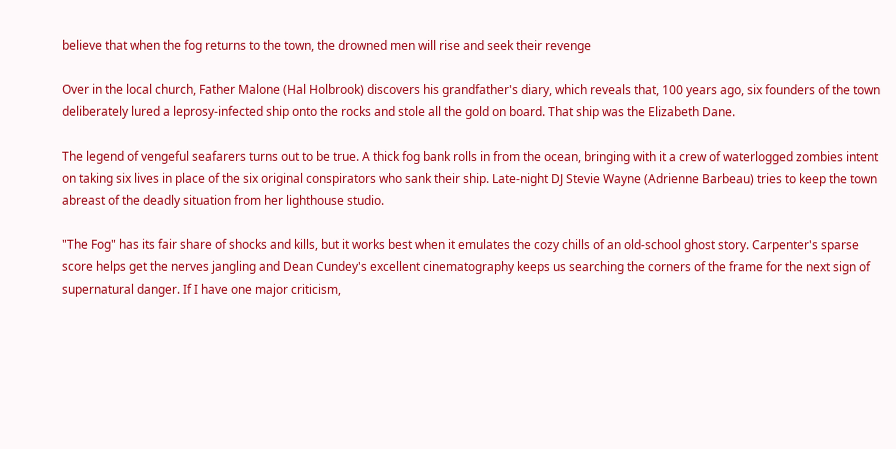believe that when the fog returns to the town, the drowned men will rise and seek their revenge

Over in the local church, Father Malone (Hal Holbrook) discovers his grandfather's diary, which reveals that, 100 years ago, six founders of the town deliberately lured a leprosy-infected ship onto the rocks and stole all the gold on board. That ship was the Elizabeth Dane.

The legend of vengeful seafarers turns out to be true. A thick fog bank rolls in from the ocean, bringing with it a crew of waterlogged zombies intent on taking six lives in place of the six original conspirators who sank their ship. Late-night DJ Stevie Wayne (Adrienne Barbeau) tries to keep the town abreast of the deadly situation from her lighthouse studio.

"The Fog" has its fair share of shocks and kills, but it works best when it emulates the cozy chills of an old-school ghost story. Carpenter's sparse score helps get the nerves jangling and Dean Cundey's excellent cinematography keeps us searching the corners of the frame for the next sign of supernatural danger. If I have one major criticism,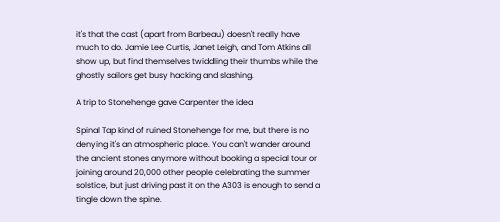it's that the cast (apart from Barbeau) doesn't really have much to do. Jamie Lee Curtis, Janet Leigh, and Tom Atkins all show up, but find themselves twiddling their thumbs while the ghostly sailors get busy hacking and slashing.

A trip to Stonehenge gave Carpenter the idea

Spinal Tap kind of ruined Stonehenge for me, but there is no denying it's an atmospheric place. You can't wander around the ancient stones anymore without booking a special tour or joining around 20,000 other people celebrating the summer solstice, but just driving past it on the A303 is enough to send a tingle down the spine.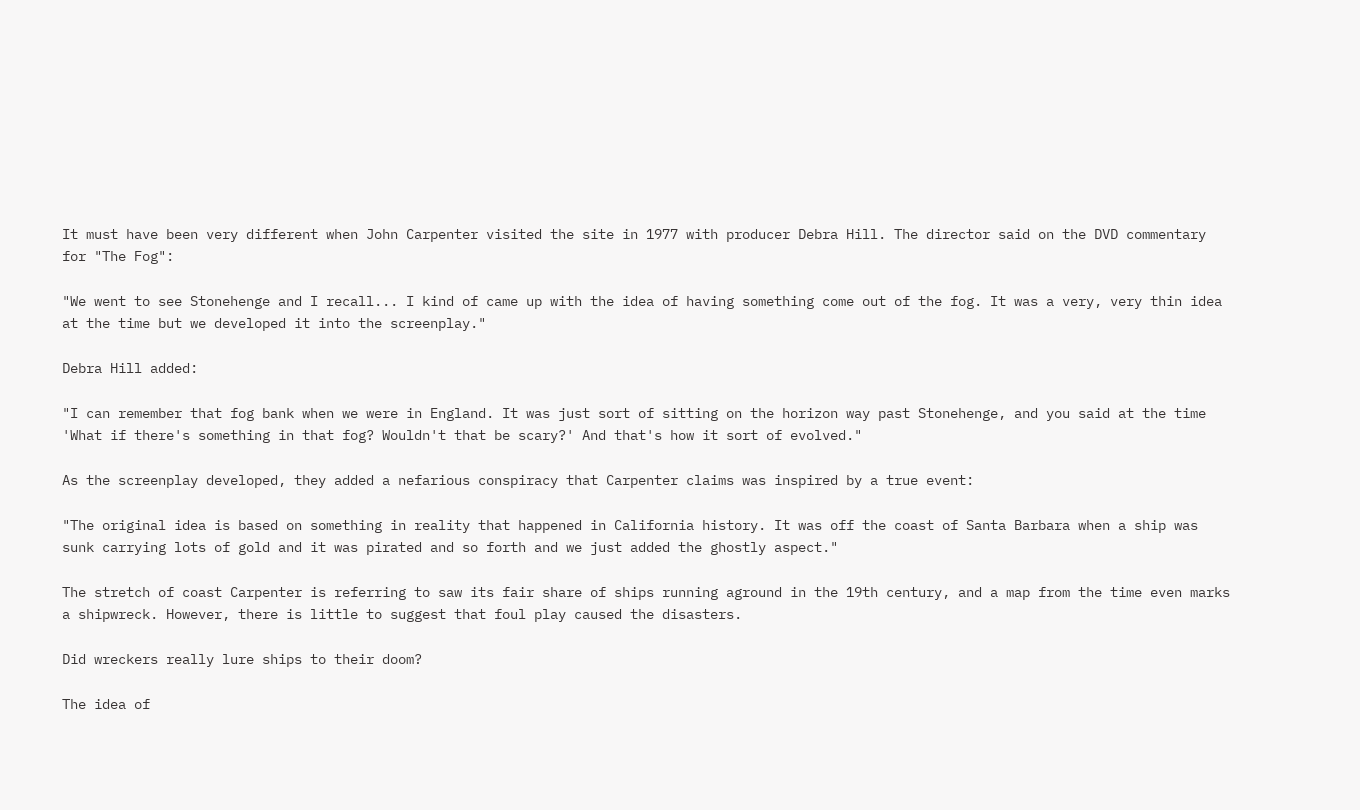It must have been very different when John Carpenter visited the site in 1977 with producer Debra Hill. The director said on the DVD commentary for "The Fog":

"We went to see Stonehenge and I recall... I kind of came up with the idea of having something come out of the fog. It was a very, very thin idea at the time but we developed it into the screenplay."

Debra Hill added:

"I can remember that fog bank when we were in England. It was just sort of sitting on the horizon way past Stonehenge, and you said at the time 'What if there's something in that fog? Wouldn't that be scary?' And that's how it sort of evolved."

As the screenplay developed, they added a nefarious conspiracy that Carpenter claims was inspired by a true event:

"The original idea is based on something in reality that happened in California history. It was off the coast of Santa Barbara when a ship was sunk carrying lots of gold and it was pirated and so forth and we just added the ghostly aspect."

The stretch of coast Carpenter is referring to saw its fair share of ships running aground in the 19th century, and a map from the time even marks a shipwreck. However, there is little to suggest that foul play caused the disasters.

Did wreckers really lure ships to their doom?

The idea of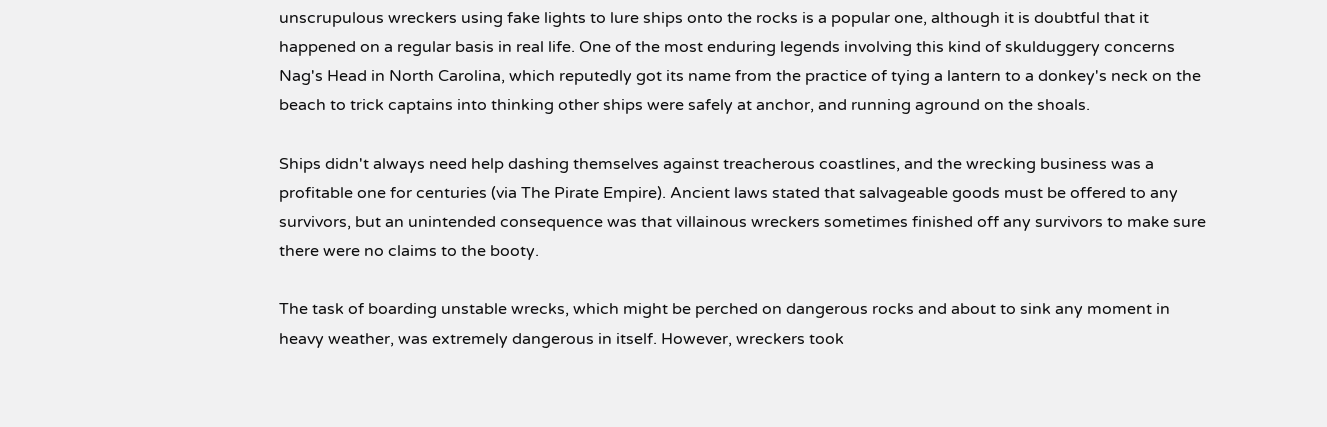unscrupulous wreckers using fake lights to lure ships onto the rocks is a popular one, although it is doubtful that it happened on a regular basis in real life. One of the most enduring legends involving this kind of skulduggery concerns Nag's Head in North Carolina, which reputedly got its name from the practice of tying a lantern to a donkey's neck on the beach to trick captains into thinking other ships were safely at anchor, and running aground on the shoals.

Ships didn't always need help dashing themselves against treacherous coastlines, and the wrecking business was a profitable one for centuries (via The Pirate Empire). Ancient laws stated that salvageable goods must be offered to any survivors, but an unintended consequence was that villainous wreckers sometimes finished off any survivors to make sure there were no claims to the booty.

The task of boarding unstable wrecks, which might be perched on dangerous rocks and about to sink any moment in heavy weather, was extremely dangerous in itself. However, wreckers took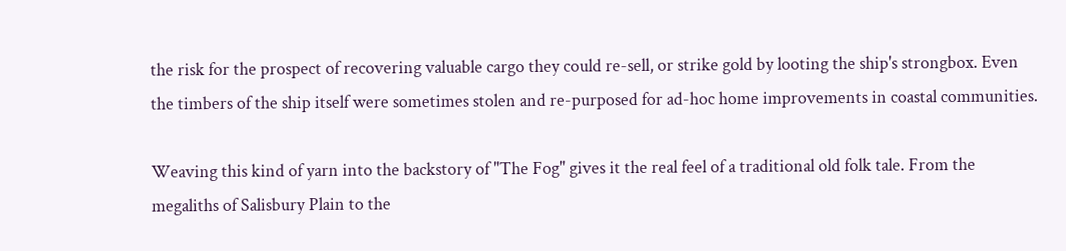the risk for the prospect of recovering valuable cargo they could re-sell, or strike gold by looting the ship's strongbox. Even the timbers of the ship itself were sometimes stolen and re-purposed for ad-hoc home improvements in coastal communities.

Weaving this kind of yarn into the backstory of "The Fog" gives it the real feel of a traditional old folk tale. From the megaliths of Salisbury Plain to the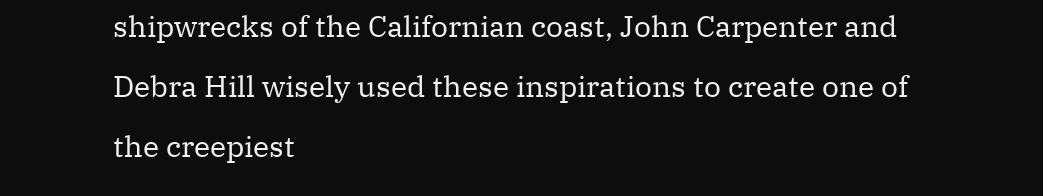shipwrecks of the Californian coast, John Carpenter and Debra Hill wisely used these inspirations to create one of the creepiest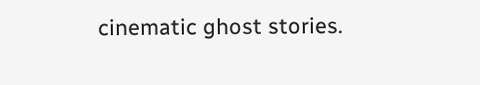cinematic ghost stories.